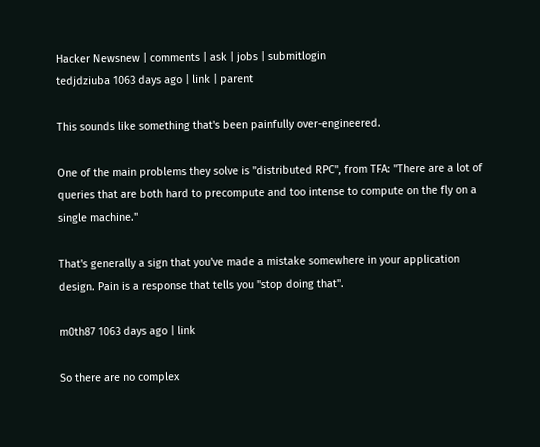Hacker Newsnew | comments | ask | jobs | submitlogin
tedjdziuba 1063 days ago | link | parent

This sounds like something that's been painfully over-engineered.

One of the main problems they solve is "distributed RPC", from TFA: "There are a lot of queries that are both hard to precompute and too intense to compute on the fly on a single machine."

That's generally a sign that you've made a mistake somewhere in your application design. Pain is a response that tells you "stop doing that".

m0th87 1063 days ago | link

So there are no complex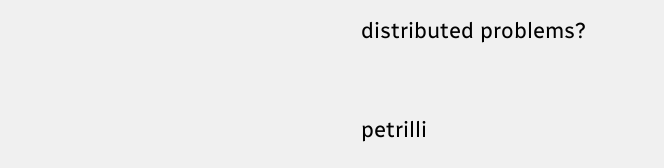distributed problems?


petrilli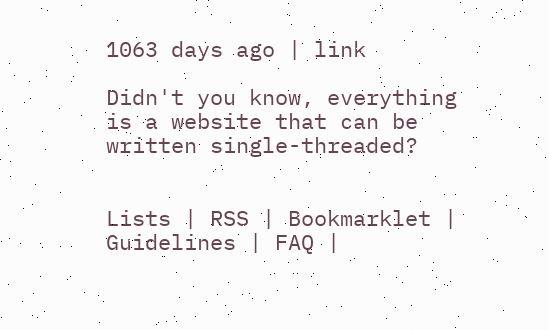1063 days ago | link

Didn't you know, everything is a website that can be written single-threaded?


Lists | RSS | Bookmarklet | Guidelines | FAQ |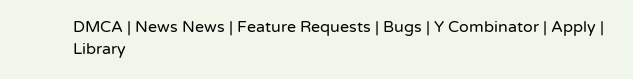DMCA | News News | Feature Requests | Bugs | Y Combinator | Apply | Library